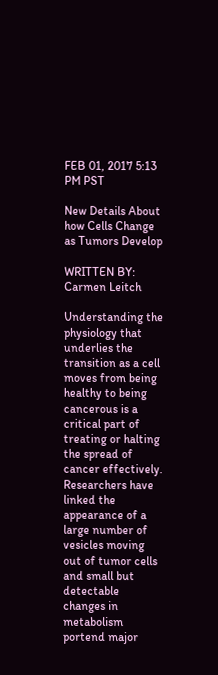FEB 01, 2017 5:13 PM PST

New Details About how Cells Change as Tumors Develop

WRITTEN BY: Carmen Leitch

Understanding the physiology that underlies the transition as a cell moves from being healthy to being cancerous is a critical part of treating or halting the spread of cancer effectively. Researchers have linked the appearance of a large number of vesicles moving out of tumor cells and small but detectable changes in metabolism portend major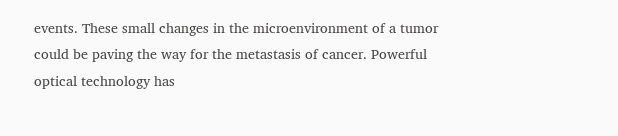events. These small changes in the microenvironment of a tumor could be paving the way for the metastasis of cancer. Powerful optical technology has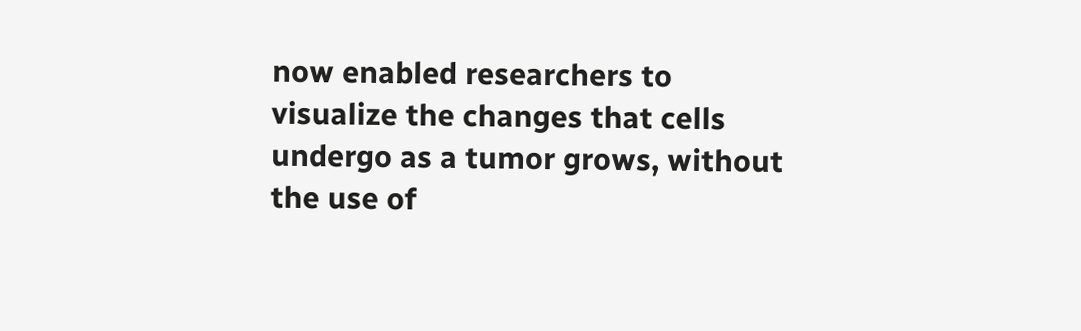now enabled researchers to visualize the changes that cells undergo as a tumor grows, without the use of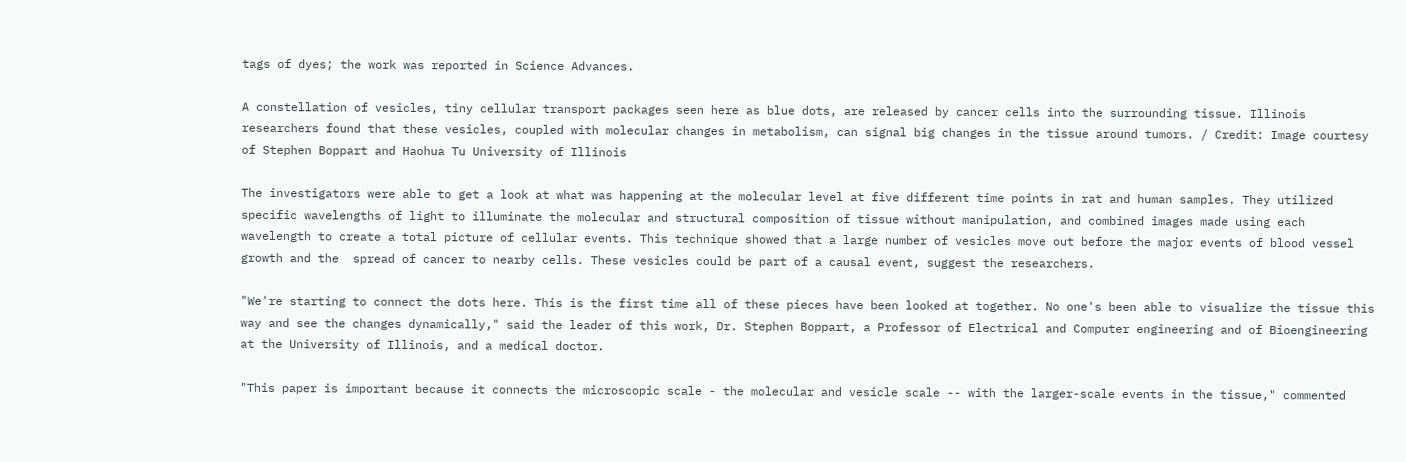tags of dyes; the work was reported in Science Advances.

A constellation of vesicles, tiny cellular transport packages seen here as blue dots, are released by cancer cells into the surrounding tissue. Illinois researchers found that these vesicles, coupled with molecular changes in metabolism, can signal big changes in the tissue around tumors. / Credit: Image courtesy of Stephen Boppart and Haohua Tu University of Illinois

The investigators were able to get a look at what was happening at the molecular level at five different time points in rat and human samples. They utilized specific wavelengths of light to illuminate the molecular and structural composition of tissue without manipulation, and combined images made using each wavelength to create a total picture of cellular events. This technique showed that a large number of vesicles move out before the major events of blood vessel growth and the  spread of cancer to nearby cells. These vesicles could be part of a causal event, suggest the researchers.

"We're starting to connect the dots here. This is the first time all of these pieces have been looked at together. No one's been able to visualize the tissue this way and see the changes dynamically," said the leader of this work, Dr. Stephen Boppart, a Professor of Electrical and Computer engineering and of Bioengineering at the University of Illinois, and a medical doctor.

"This paper is important because it connects the microscopic scale - the molecular and vesicle scale -- with the larger-scale events in the tissue," commented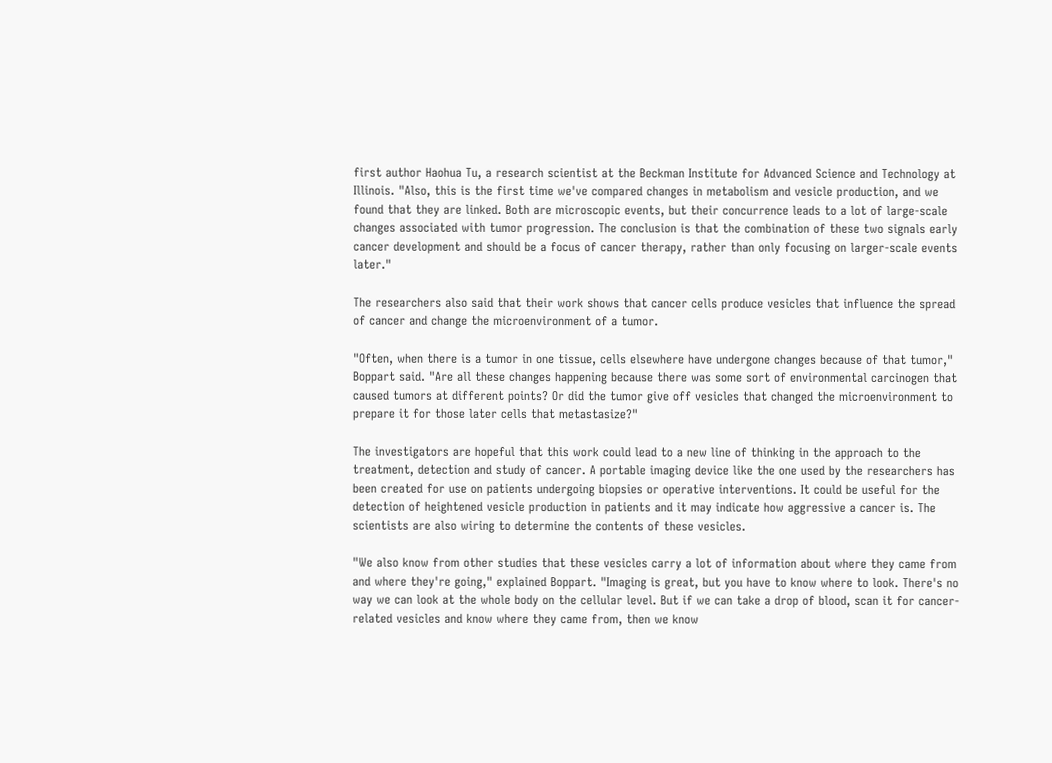first author Haohua Tu, a research scientist at the Beckman Institute for Advanced Science and Technology at Illinois. "Also, this is the first time we've compared changes in metabolism and vesicle production, and we found that they are linked. Both are microscopic events, but their concurrence leads to a lot of large-scale changes associated with tumor progression. The conclusion is that the combination of these two signals early cancer development and should be a focus of cancer therapy, rather than only focusing on larger-scale events later."

The researchers also said that their work shows that cancer cells produce vesicles that influence the spread of cancer and change the microenvironment of a tumor.

"Often, when there is a tumor in one tissue, cells elsewhere have undergone changes because of that tumor," Boppart said. "Are all these changes happening because there was some sort of environmental carcinogen that caused tumors at different points? Or did the tumor give off vesicles that changed the microenvironment to prepare it for those later cells that metastasize?"

The investigators are hopeful that this work could lead to a new line of thinking in the approach to the treatment, detection and study of cancer. A portable imaging device like the one used by the researchers has been created for use on patients undergoing biopsies or operative interventions. It could be useful for the detection of heightened vesicle production in patients and it may indicate how aggressive a cancer is. The scientists are also wiring to determine the contents of these vesicles.

"We also know from other studies that these vesicles carry a lot of information about where they came from and where they're going," explained Boppart. "Imaging is great, but you have to know where to look. There's no way we can look at the whole body on the cellular level. But if we can take a drop of blood, scan it for cancer-related vesicles and know where they came from, then we know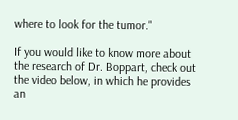where to look for the tumor."

If you would like to know more about the research of Dr. Boppart, check out the video below, in which he provides an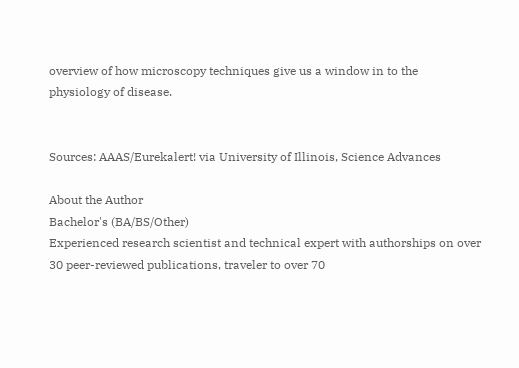overview of how microscopy techniques give us a window in to the physiology of disease.


Sources: AAAS/Eurekalert! via University of Illinois, Science Advances

About the Author
Bachelor's (BA/BS/Other)
Experienced research scientist and technical expert with authorships on over 30 peer-reviewed publications, traveler to over 70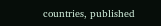countries, published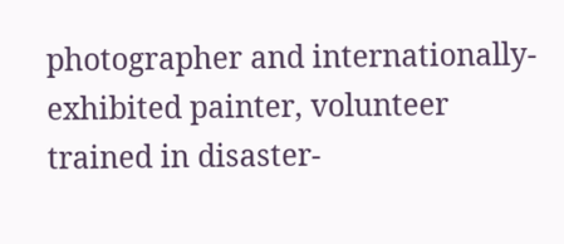photographer and internationally-exhibited painter, volunteer trained in disaster-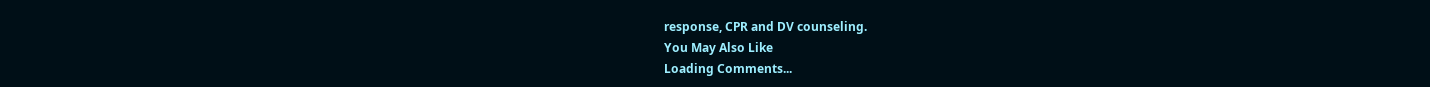response, CPR and DV counseling.
You May Also Like
Loading Comments...